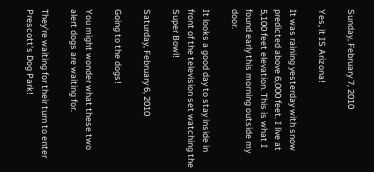Sunday, February 7, 2010

Yes, it IS Arizona!

It was raining yesterday with snow predicted above 6,000 feet. I live at 5,100 feet elevation. This is what I found early this morning outside my door.

It looks a good day to stay inside in front of the television set watching the Super Bowl!

Saturday, February 6, 2010

Going to the dogs!

You might wonder what these two alert dogs are waiting for.

They're waiting for their turn to enter Prescott's Dog Park!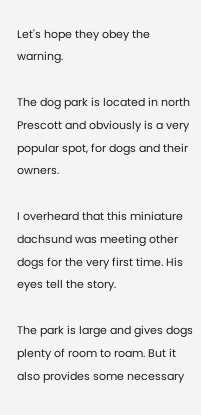Let's hope they obey the warning.

The dog park is located in north Prescott and obviously is a very popular spot, for dogs and their owners.

I overheard that this miniature dachsund was meeting other dogs for the very first time. His eyes tell the story.

The park is large and gives dogs plenty of room to roam. But it also provides some necessary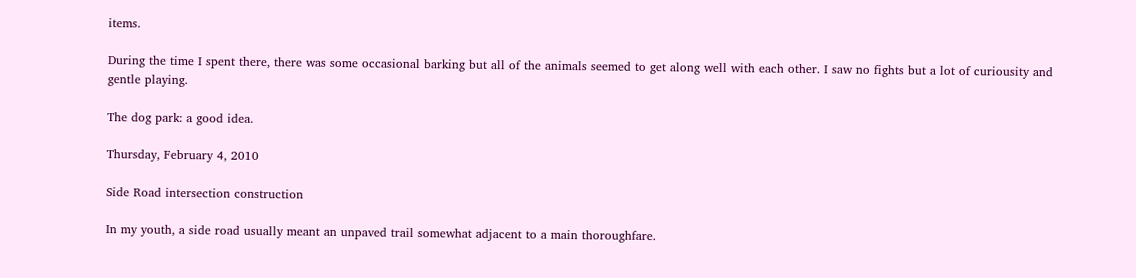items.

During the time I spent there, there was some occasional barking but all of the animals seemed to get along well with each other. I saw no fights but a lot of curiousity and gentle playing.

The dog park: a good idea.

Thursday, February 4, 2010

Side Road intersection construction

In my youth, a side road usually meant an unpaved trail somewhat adjacent to a main thoroughfare.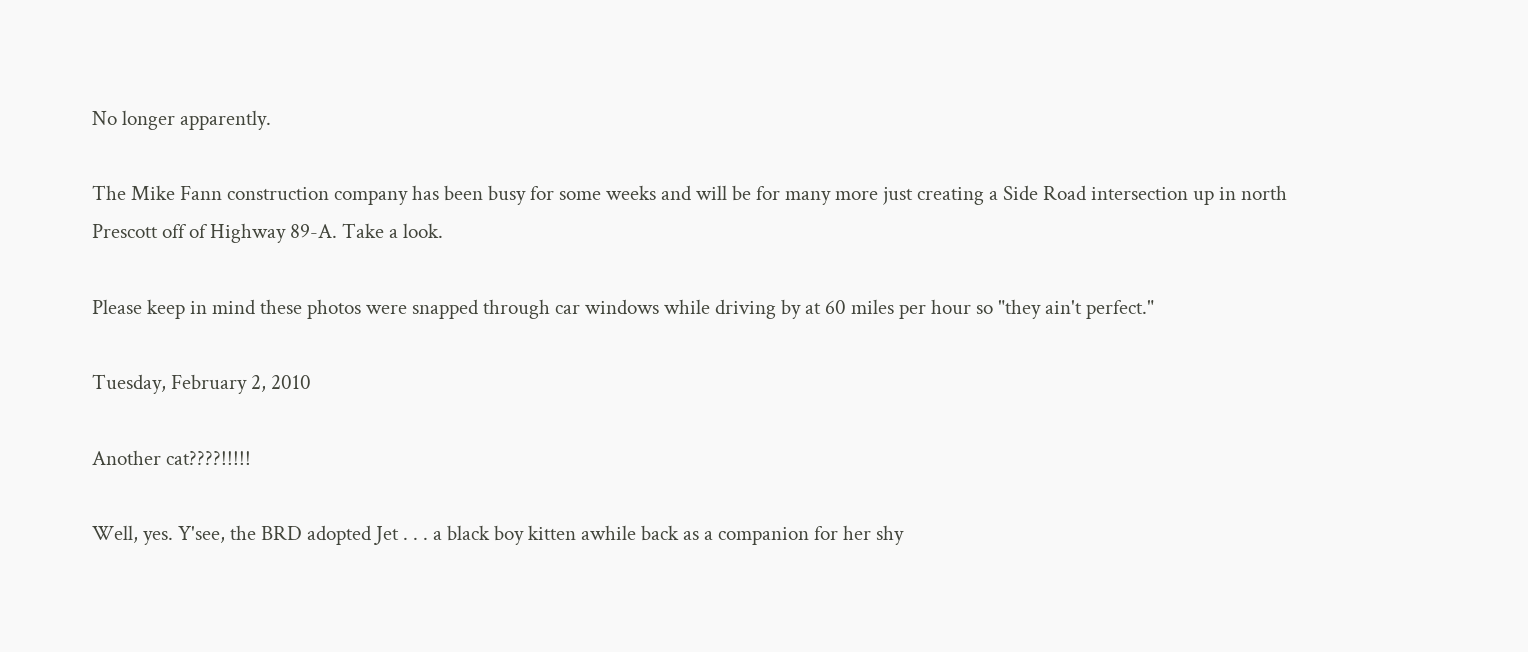No longer apparently.

The Mike Fann construction company has been busy for some weeks and will be for many more just creating a Side Road intersection up in north Prescott off of Highway 89-A. Take a look.

Please keep in mind these photos were snapped through car windows while driving by at 60 miles per hour so "they ain't perfect."

Tuesday, February 2, 2010

Another cat????!!!!!

Well, yes. Y'see, the BRD adopted Jet . . . a black boy kitten awhile back as a companion for her shy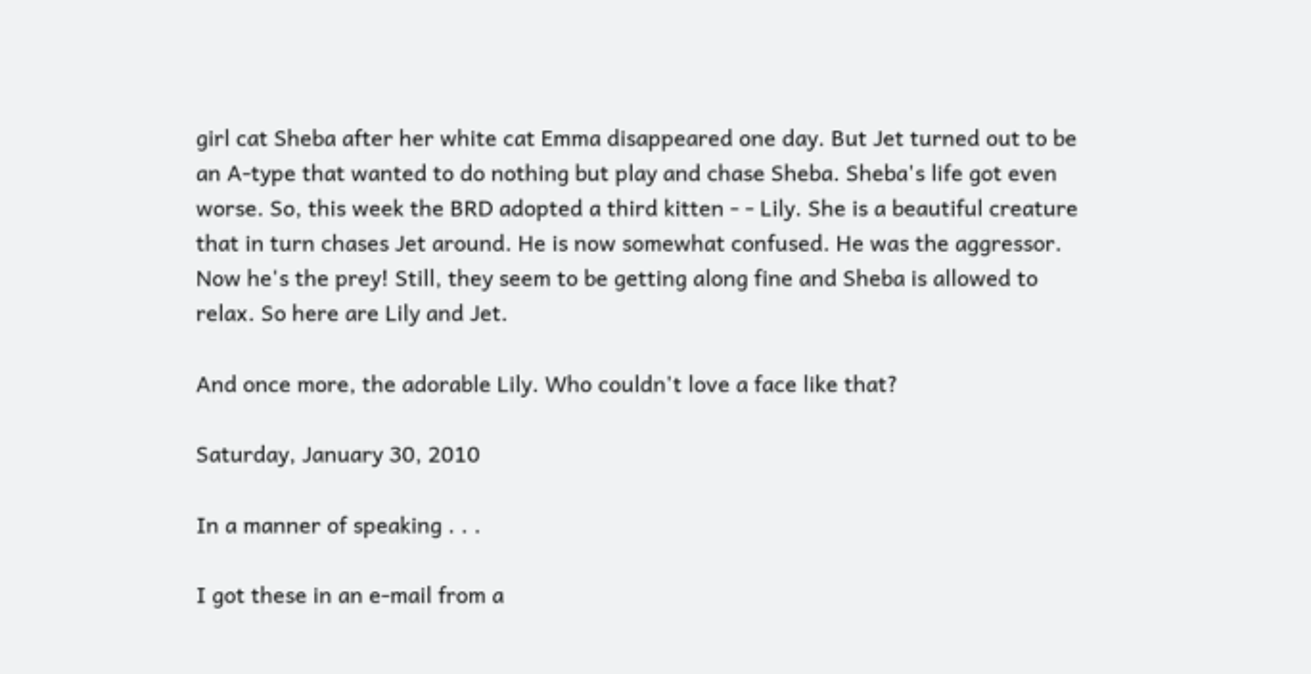girl cat Sheba after her white cat Emma disappeared one day. But Jet turned out to be an A-type that wanted to do nothing but play and chase Sheba. Sheba's life got even worse. So, this week the BRD adopted a third kitten - - Lily. She is a beautiful creature that in turn chases Jet around. He is now somewhat confused. He was the aggressor. Now he's the prey! Still, they seem to be getting along fine and Sheba is allowed to relax. So here are Lily and Jet.

And once more, the adorable Lily. Who couldn't love a face like that?

Saturday, January 30, 2010

In a manner of speaking . . .

I got these in an e-mail from a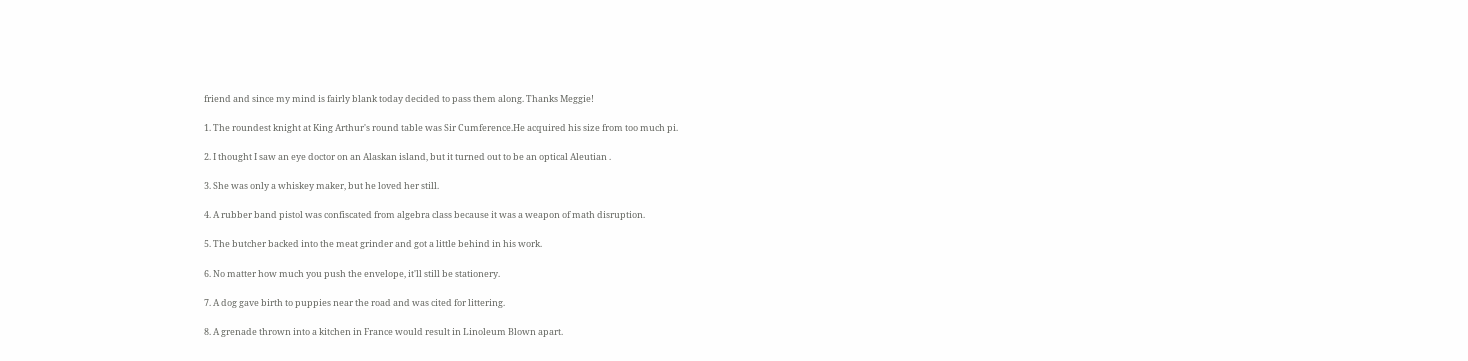friend and since my mind is fairly blank today decided to pass them along. Thanks Meggie!

1. The roundest knight at King Arthur's round table was Sir Cumference.He acquired his size from too much pi.

2. I thought I saw an eye doctor on an Alaskan island, but it turned out to be an optical Aleutian .

3. She was only a whiskey maker, but he loved her still.

4. A rubber band pistol was confiscated from algebra class because it was a weapon of math disruption.

5. The butcher backed into the meat grinder and got a little behind in his work.

6. No matter how much you push the envelope, it'll still be stationery.

7. A dog gave birth to puppies near the road and was cited for littering.

8. A grenade thrown into a kitchen in France would result in Linoleum Blown apart.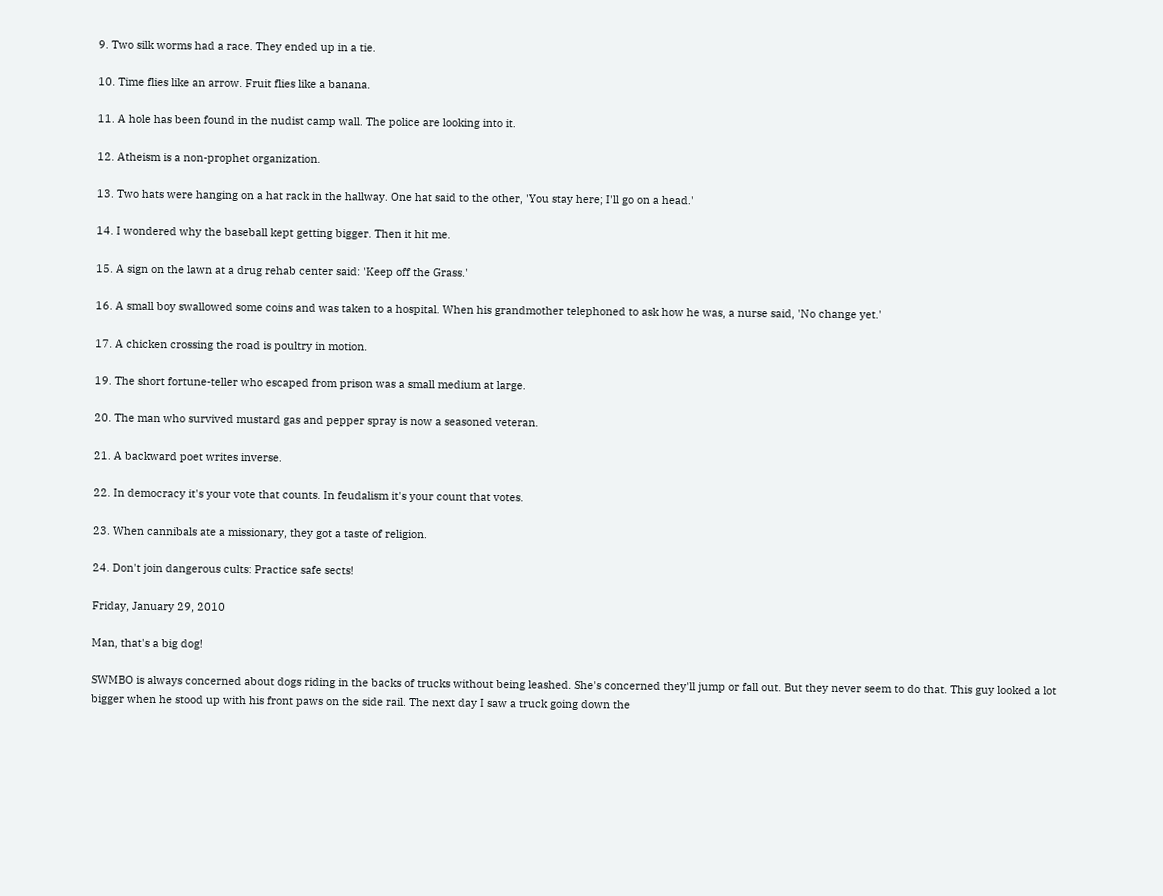9. Two silk worms had a race. They ended up in a tie.

10. Time flies like an arrow. Fruit flies like a banana.

11. A hole has been found in the nudist camp wall. The police are looking into it.

12. Atheism is a non-prophet organization.

13. Two hats were hanging on a hat rack in the hallway. One hat said to the other, 'You stay here; I'll go on a head.'

14. I wondered why the baseball kept getting bigger. Then it hit me.

15. A sign on the lawn at a drug rehab center said: 'Keep off the Grass.'

16. A small boy swallowed some coins and was taken to a hospital. When his grandmother telephoned to ask how he was, a nurse said, 'No change yet.'

17. A chicken crossing the road is poultry in motion.

19. The short fortune-teller who escaped from prison was a small medium at large.

20. The man who survived mustard gas and pepper spray is now a seasoned veteran.

21. A backward poet writes inverse.

22. In democracy it's your vote that counts. In feudalism it's your count that votes.

23. When cannibals ate a missionary, they got a taste of religion.

24. Don't join dangerous cults: Practice safe sects!

Friday, January 29, 2010

Man, that's a big dog!

SWMBO is always concerned about dogs riding in the backs of trucks without being leashed. She's concerned they'll jump or fall out. But they never seem to do that. This guy looked a lot bigger when he stood up with his front paws on the side rail. The next day I saw a truck going down the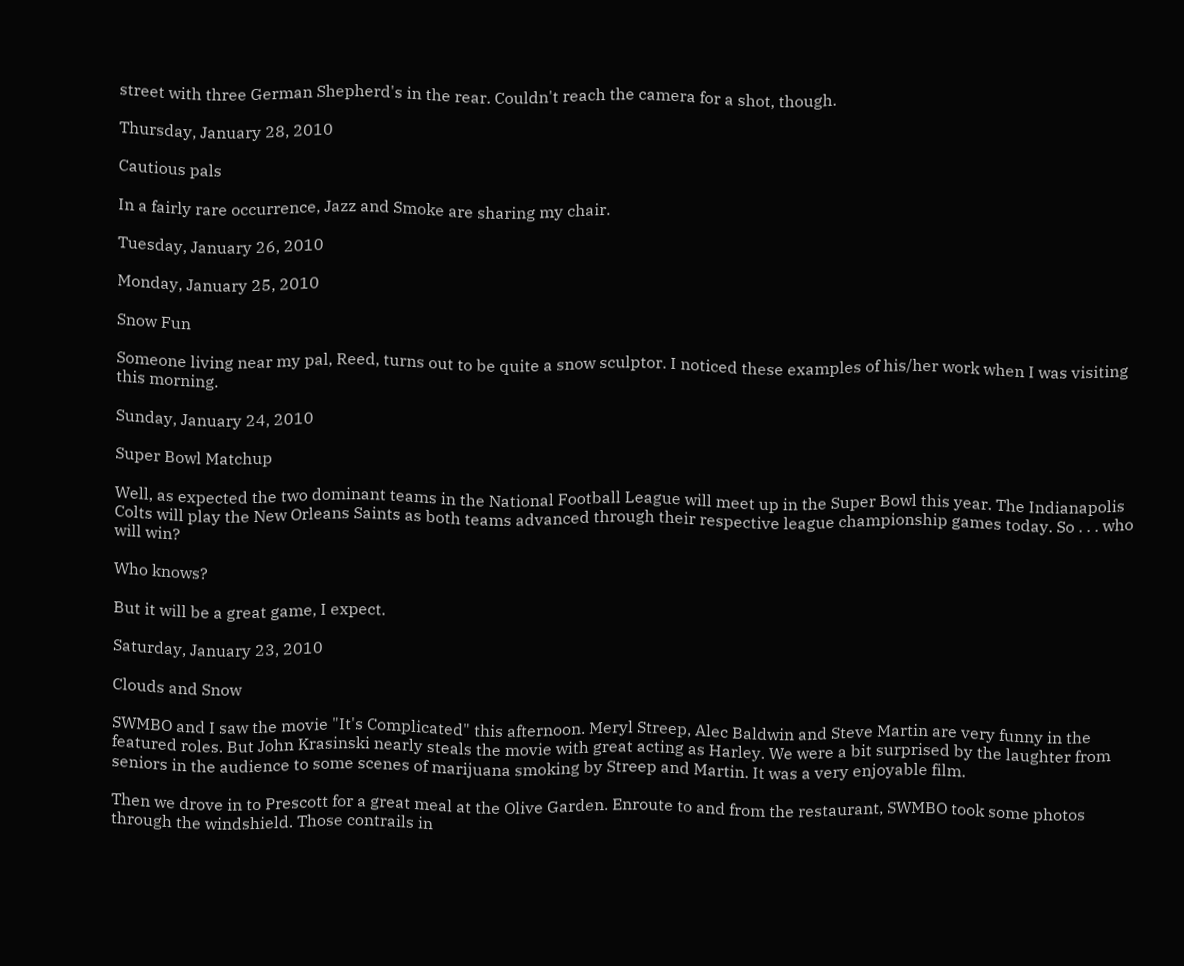street with three German Shepherd's in the rear. Couldn't reach the camera for a shot, though.

Thursday, January 28, 2010

Cautious pals

In a fairly rare occurrence, Jazz and Smoke are sharing my chair.

Tuesday, January 26, 2010

Monday, January 25, 2010

Snow Fun

Someone living near my pal, Reed, turns out to be quite a snow sculptor. I noticed these examples of his/her work when I was visiting this morning.

Sunday, January 24, 2010

Super Bowl Matchup

Well, as expected the two dominant teams in the National Football League will meet up in the Super Bowl this year. The Indianapolis Colts will play the New Orleans Saints as both teams advanced through their respective league championship games today. So . . . who will win?

Who knows?

But it will be a great game, I expect.

Saturday, January 23, 2010

Clouds and Snow

SWMBO and I saw the movie "It's Complicated" this afternoon. Meryl Streep, Alec Baldwin and Steve Martin are very funny in the featured roles. But John Krasinski nearly steals the movie with great acting as Harley. We were a bit surprised by the laughter from seniors in the audience to some scenes of marijuana smoking by Streep and Martin. It was a very enjoyable film.

Then we drove in to Prescott for a great meal at the Olive Garden. Enroute to and from the restaurant, SWMBO took some photos through the windshield. Those contrails in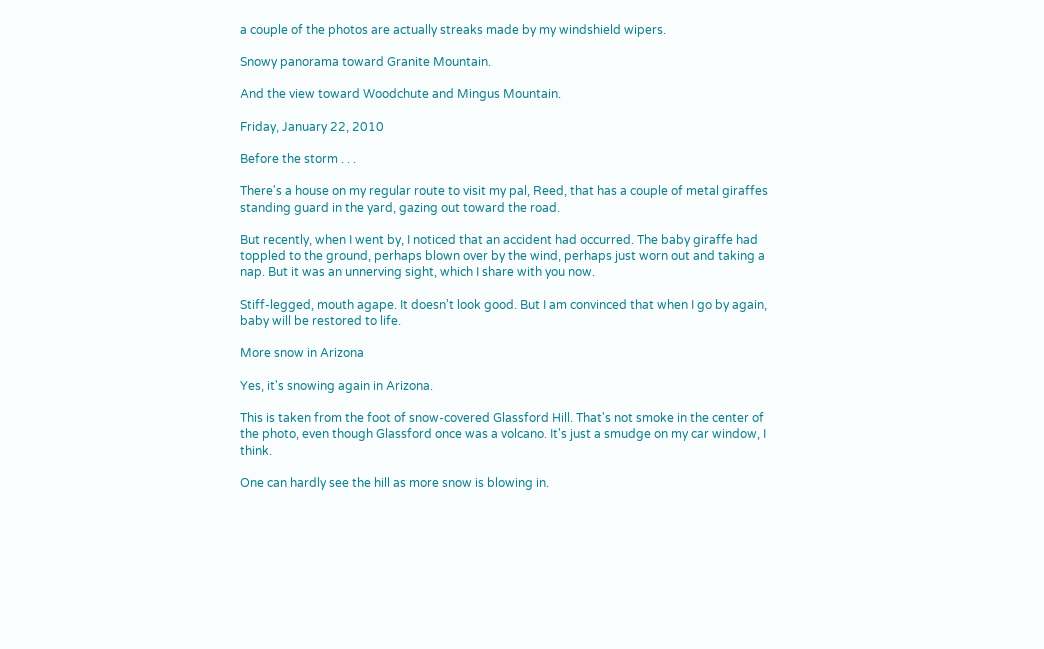a couple of the photos are actually streaks made by my windshield wipers.

Snowy panorama toward Granite Mountain.

And the view toward Woodchute and Mingus Mountain.

Friday, January 22, 2010

Before the storm . . .

There's a house on my regular route to visit my pal, Reed, that has a couple of metal giraffes standing guard in the yard, gazing out toward the road.

But recently, when I went by, I noticed that an accident had occurred. The baby giraffe had toppled to the ground, perhaps blown over by the wind, perhaps just worn out and taking a nap. But it was an unnerving sight, which I share with you now.

Stiff-legged, mouth agape. It doesn't look good. But I am convinced that when I go by again, baby will be restored to life.

More snow in Arizona

Yes, it's snowing again in Arizona.

This is taken from the foot of snow-covered Glassford Hill. That's not smoke in the center of the photo, even though Glassford once was a volcano. It's just a smudge on my car window, I think.

One can hardly see the hill as more snow is blowing in.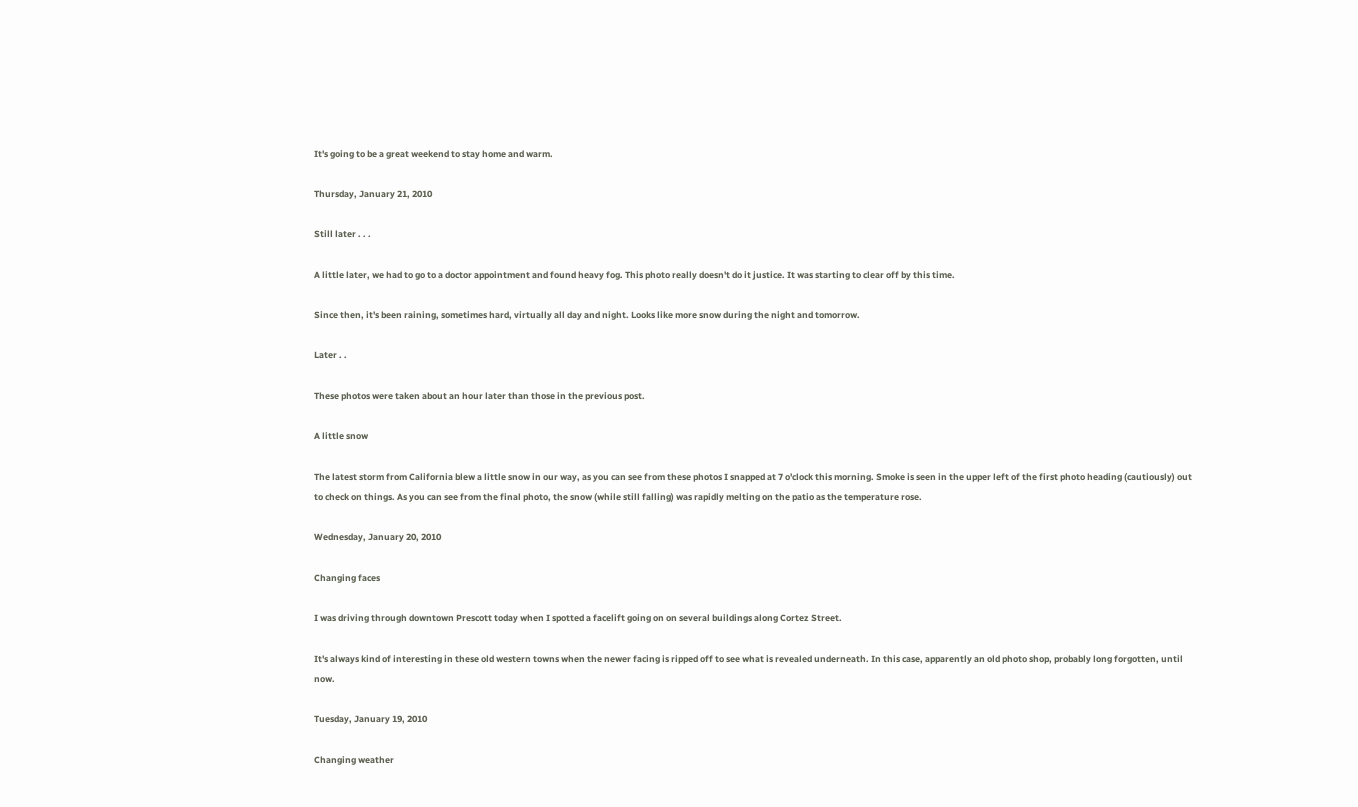It's going to be a great weekend to stay home and warm.

Thursday, January 21, 2010

Still later . . .

A little later, we had to go to a doctor appointment and found heavy fog. This photo really doesn't do it justice. It was starting to clear off by this time.

Since then, it's been raining, sometimes hard, virtually all day and night. Looks like more snow during the night and tomorrow.

Later . .

These photos were taken about an hour later than those in the previous post.

A little snow

The latest storm from California blew a little snow in our way, as you can see from these photos I snapped at 7 o'clock this morning. Smoke is seen in the upper left of the first photo heading (cautiously) out to check on things. As you can see from the final photo, the snow (while still falling) was rapidly melting on the patio as the temperature rose.

Wednesday, January 20, 2010

Changing faces

I was driving through downtown Prescott today when I spotted a facelift going on on several buildings along Cortez Street.

It's always kind of interesting in these old western towns when the newer facing is ripped off to see what is revealed underneath. In this case, apparently an old photo shop, probably long forgotten, until now.

Tuesday, January 19, 2010

Changing weather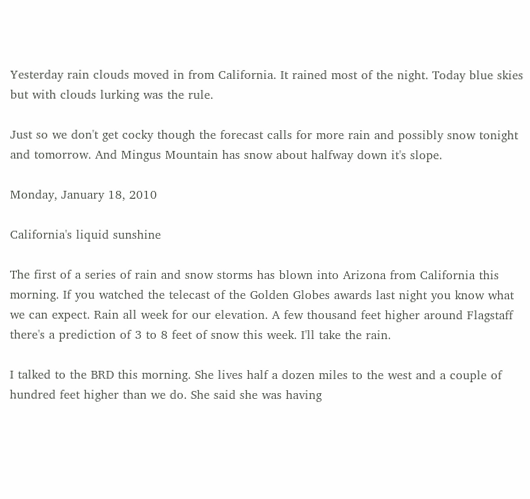Yesterday rain clouds moved in from California. It rained most of the night. Today blue skies but with clouds lurking was the rule.

Just so we don't get cocky though the forecast calls for more rain and possibly snow tonight and tomorrow. And Mingus Mountain has snow about halfway down it's slope.

Monday, January 18, 2010

California's liquid sunshine

The first of a series of rain and snow storms has blown into Arizona from California this morning. If you watched the telecast of the Golden Globes awards last night you know what we can expect. Rain all week for our elevation. A few thousand feet higher around Flagstaff there's a prediction of 3 to 8 feet of snow this week. I'll take the rain.

I talked to the BRD this morning. She lives half a dozen miles to the west and a couple of hundred feet higher than we do. She said she was having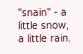"snain" - a little snow, a little rain.